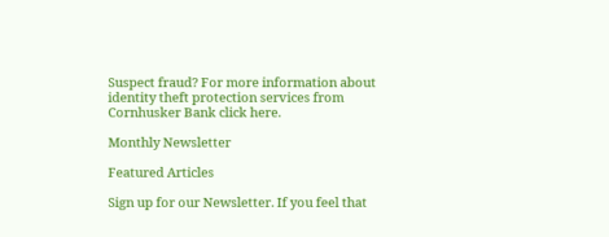Suspect fraud? For more information about identity theft protection services from Cornhusker Bank click here.

Monthly Newsletter

Featured Articles

Sign up for our Newsletter. If you feel that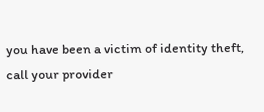you have been a victim of identity theft, call your provider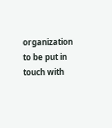organization to be put in touch with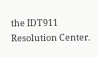the IDT911 Resolution Center.